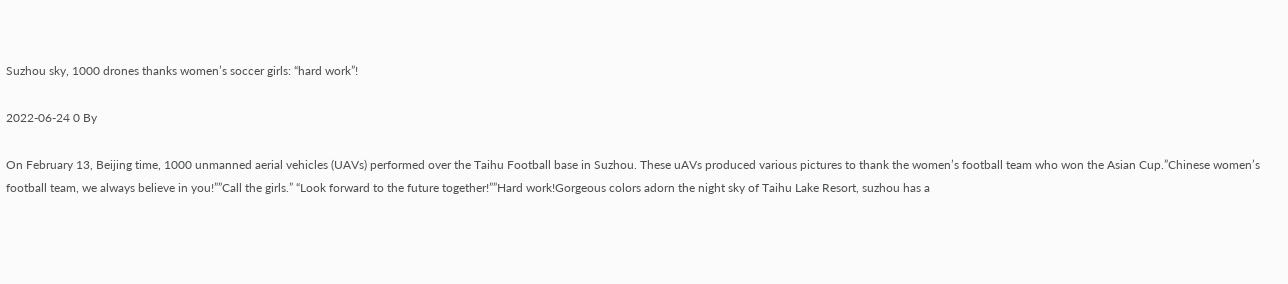Suzhou sky, 1000 drones thanks women’s soccer girls: “hard work”!

2022-06-24 0 By

On February 13, Beijing time, 1000 unmanned aerial vehicles (UAVs) performed over the Taihu Football base in Suzhou. These uAVs produced various pictures to thank the women’s football team who won the Asian Cup.”Chinese women’s football team, we always believe in you!””Call the girls.” “Look forward to the future together!””Hard work!Gorgeous colors adorn the night sky of Taihu Lake Resort, suzhou has a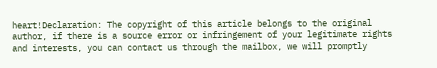heart!Declaration: The copyright of this article belongs to the original author, if there is a source error or infringement of your legitimate rights and interests, you can contact us through the mailbox, we will promptly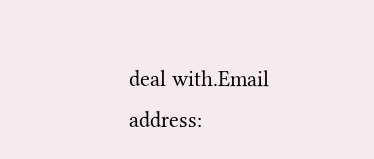deal with.Email address: